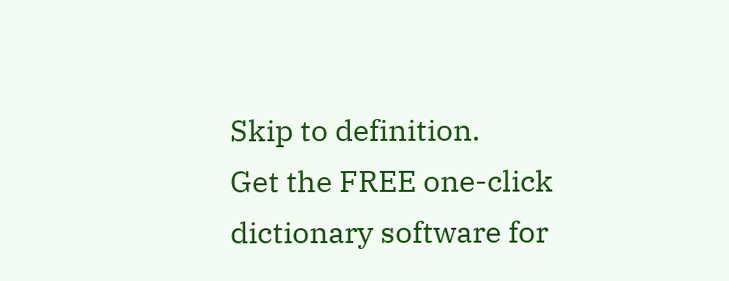Skip to definition.
Get the FREE one-click dictionary software for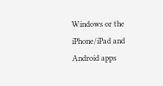Windows or the iPhone/iPad and Android apps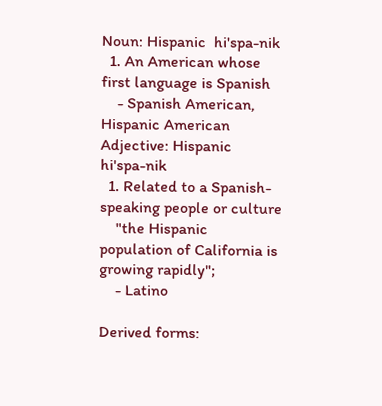Noun: Hispanic  hi'spa-nik
  1. An American whose first language is Spanish
    - Spanish American, Hispanic American
Adjective: Hispanic  hi'spa-nik
  1. Related to a Spanish-speaking people or culture
    "the Hispanic population of California is growing rapidly";
    - Latino

Derived forms: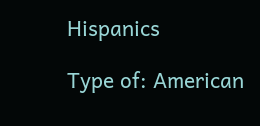Hispanics

Type of: American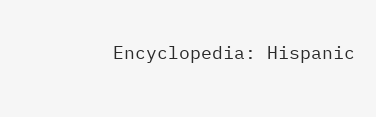Encyclopedia: Hispanic